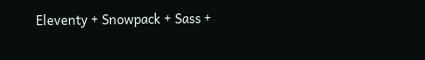Eleventy + Snowpack + Sass +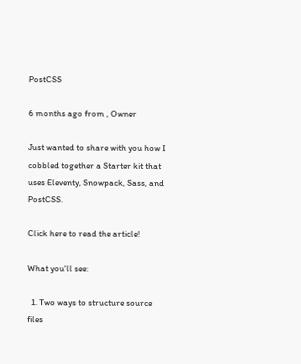PostCSS

6 months ago from , Owner

Just wanted to share with you how I cobbled together a Starter kit that uses Eleventy, Snowpack, Sass, and PostCSS.

Click here to read the article!

What you'll see:

  1. Two ways to structure source files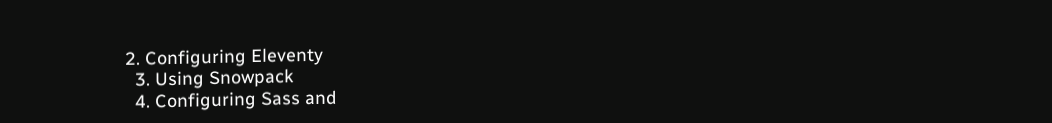2. Configuring Eleventy
  3. Using Snowpack
  4. Configuring Sass and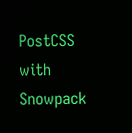PostCSS with Snowpack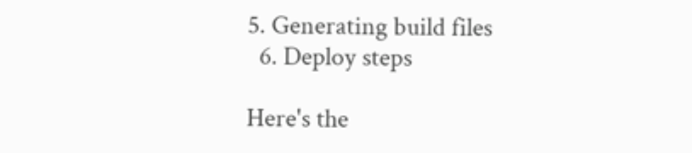5. Generating build files
  6. Deploy steps

Here's the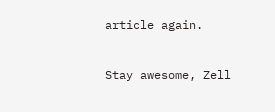article again.


Stay awesome, Zell